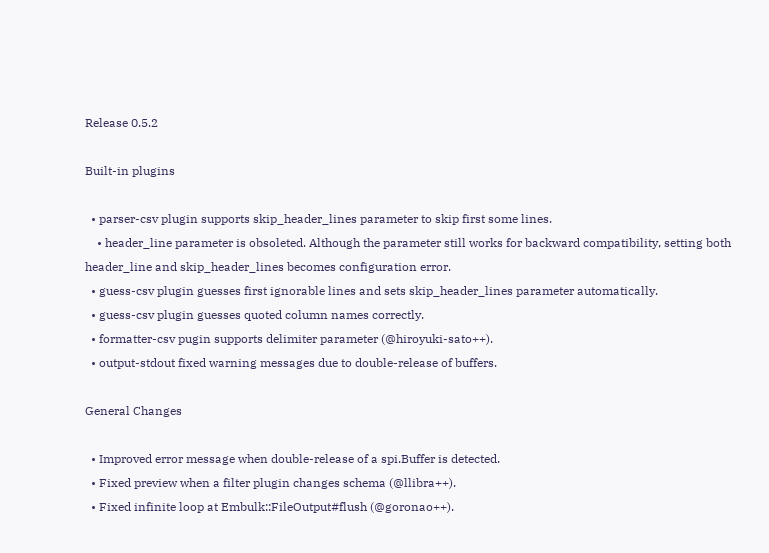Release 0.5.2

Built-in plugins

  • parser-csv plugin supports skip_header_lines parameter to skip first some lines.
    • header_line parameter is obsoleted. Although the parameter still works for backward compatibility, setting both header_line and skip_header_lines becomes configuration error.
  • guess-csv plugin guesses first ignorable lines and sets skip_header_lines parameter automatically.
  • guess-csv plugin guesses quoted column names correctly.
  • formatter-csv pugin supports delimiter parameter (@hiroyuki-sato++).
  • output-stdout fixed warning messages due to double-release of buffers.

General Changes

  • Improved error message when double-release of a spi.Buffer is detected.
  • Fixed preview when a filter plugin changes schema (@llibra++).
  • Fixed infinite loop at Embulk::FileOutput#flush (@goronao++).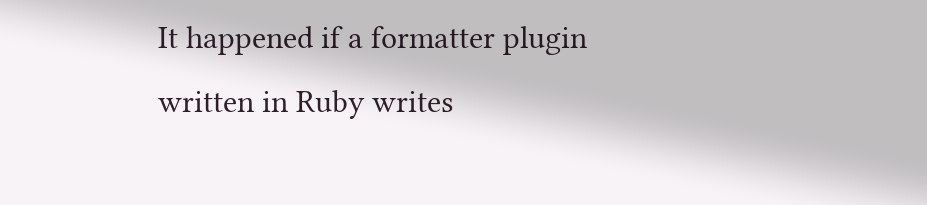It happened if a formatter plugin written in Ruby writes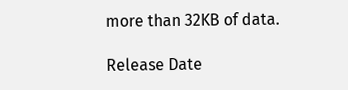more than 32KB of data.

Release Date